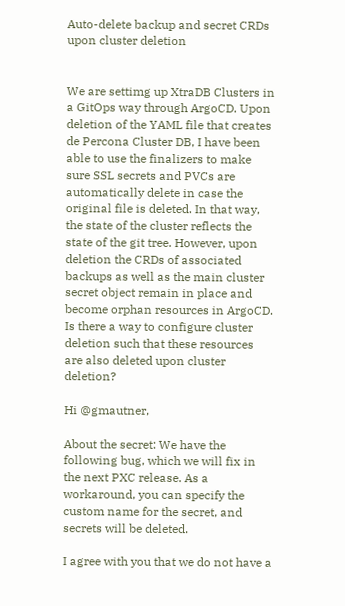Auto-delete backup and secret CRDs upon cluster deletion


We are settimg up XtraDB Clusters in a GitOps way through ArgoCD. Upon deletion of the YAML file that creates de Percona Cluster DB, I have been able to use the finalizers to make sure SSL secrets and PVCs are automatically delete in case the original file is deleted. In that way, the state of the cluster reflects the state of the git tree. However, upon deletion the CRDs of associated backups as well as the main cluster secret object remain in place and become orphan resources in ArgoCD. Is there a way to configure cluster deletion such that these resources are also deleted upon cluster deletion?

Hi @gmautner,

About the secret: We have the following bug, which we will fix in the next PXC release. As a workaround, you can specify the custom name for the secret, and secrets will be deleted.

I agree with you that we do not have a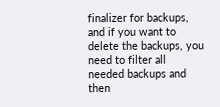finalizer for backups, and if you want to delete the backups, you need to filter all needed backups and then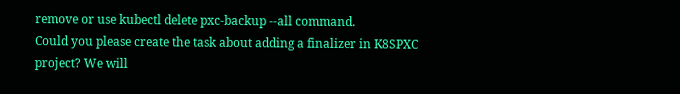remove or use kubectl delete pxc-backup --all command.
Could you please create the task about adding a finalizer in K8SPXC project? We will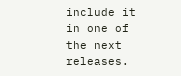include it in one of the next releases.